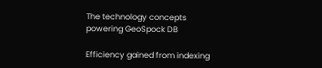The technology concepts powering GeoSpock DB

Efficiency gained from indexing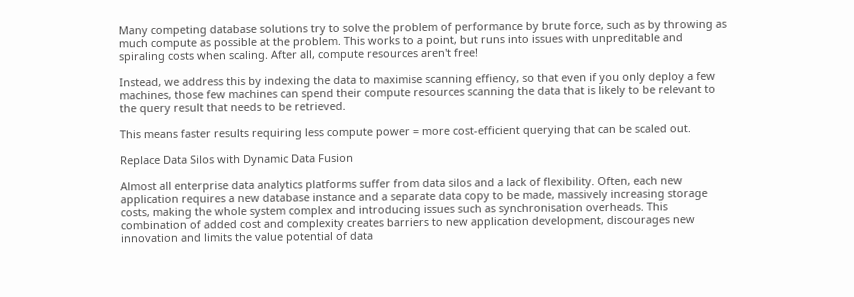Many competing database solutions try to solve the problem of performance by brute force, such as by throwing as much compute as possible at the problem. This works to a point, but runs into issues with unpreditable and spiraling costs when scaling. After all, compute resources aren't free!

Instead, we address this by indexing the data to maximise scanning effiency, so that even if you only deploy a few machines, those few machines can spend their compute resources scanning the data that is likely to be relevant to the query result that needs to be retrieved.

This means faster results requiring less compute power = more cost-efficient querying that can be scaled out.

Replace Data Silos with Dynamic Data Fusion

Almost all enterprise data analytics platforms suffer from data silos and a lack of flexibility. Often, each new application requires a new database instance and a separate data copy to be made, massively increasing storage costs, making the whole system complex and introducing issues such as synchronisation overheads. This combination of added cost and complexity creates barriers to new application development, discourages new innovation and limits the value potential of data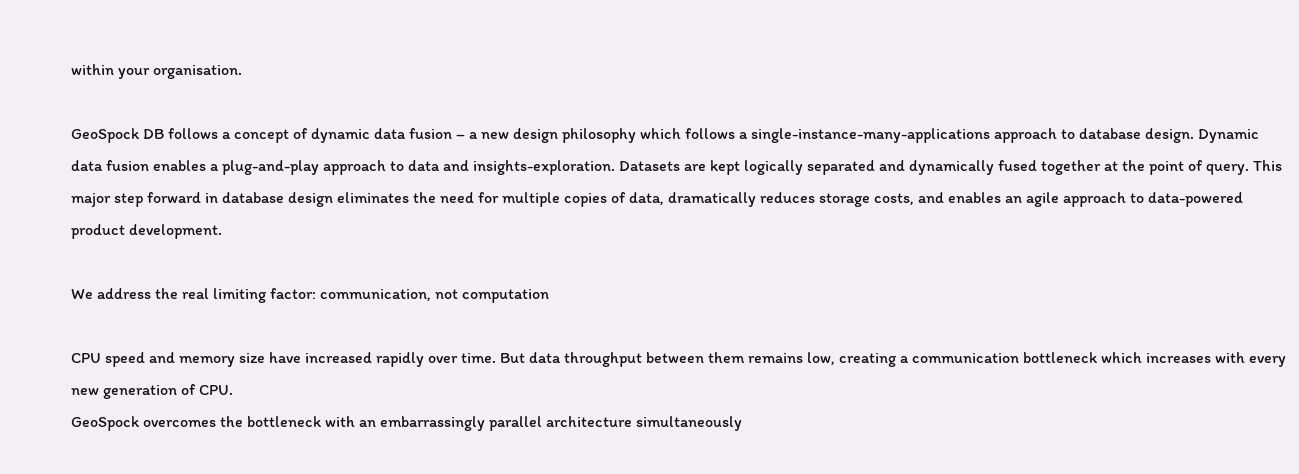within your organisation.

GeoSpock DB follows a concept of dynamic data fusion – a new design philosophy which follows a single-instance-many-applications approach to database design. Dynamic data fusion enables a plug-and-play approach to data and insights-exploration. Datasets are kept logically separated and dynamically fused together at the point of query. This major step forward in database design eliminates the need for multiple copies of data, dramatically reduces storage costs, and enables an agile approach to data-powered product development.

We address the real limiting factor: communication, not computation

CPU speed and memory size have increased rapidly over time. But data throughput between them remains low, creating a communication bottleneck which increases with every new generation of CPU.
GeoSpock overcomes the bottleneck with an embarrassingly parallel architecture simultaneously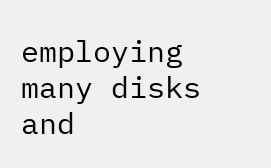employing many disks and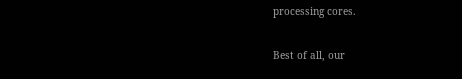processing cores.

Best of all, our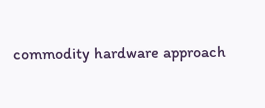commodity hardware approach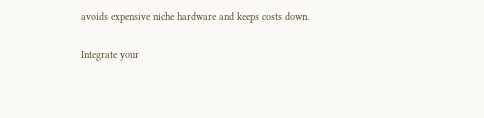avoids expensive niche hardware and keeps costs down.

Integrate your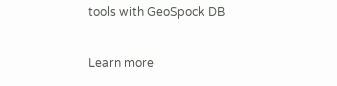tools with GeoSpock DB

Learn more